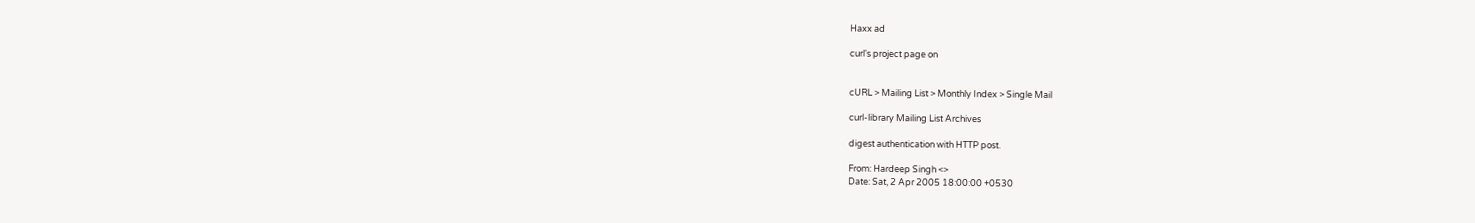Haxx ad

curl's project page on


cURL > Mailing List > Monthly Index > Single Mail

curl-library Mailing List Archives

digest authentication with HTTP post.

From: Hardeep Singh <>
Date: Sat, 2 Apr 2005 18:00:00 +0530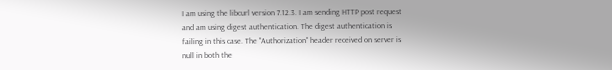I am using the libcurl version 7.12.3. I am sending HTTP post request
and am using digest authentication. The digest authentication is
failing in this case. The "Authorization" header received on server is
null in both the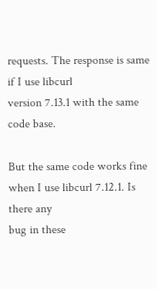requests. The response is same if I use libcurl
version 7.13.1 with the same code base.

But the same code works fine when I use libcurl 7.12.1. Is there any
bug in these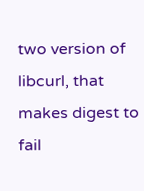two version of libcurl, that makes digest to fail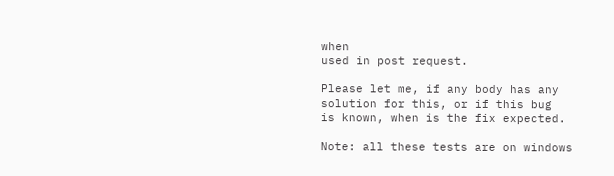when
used in post request.

Please let me, if any body has any solution for this, or if this bug
is known, when is the fix expected.

Note: all these tests are on windows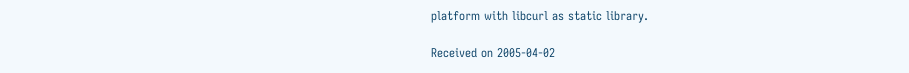platform with libcurl as static library.

Received on 2005-04-02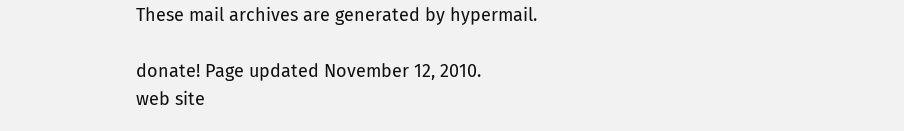These mail archives are generated by hypermail.

donate! Page updated November 12, 2010.
web site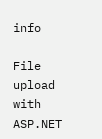info

File upload with ASP.NET